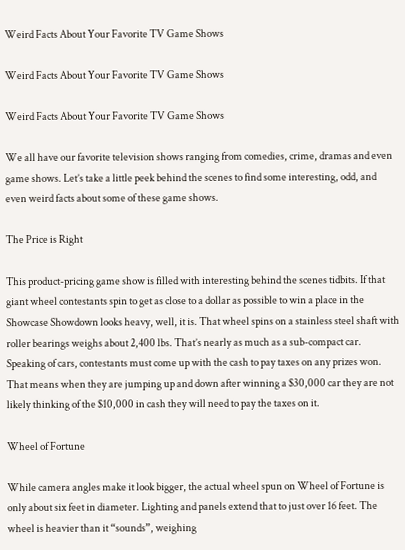Weird Facts About Your Favorite TV Game Shows

Weird Facts About Your Favorite TV Game Shows

Weird Facts About Your Favorite TV Game Shows

We all have our favorite television shows ranging from comedies, crime, dramas and even game shows. Let’s take a little peek behind the scenes to find some interesting, odd, and even weird facts about some of these game shows.

The Price is Right

This product-pricing game show is filled with interesting behind the scenes tidbits. If that giant wheel contestants spin to get as close to a dollar as possible to win a place in the Showcase Showdown looks heavy, well, it is. That wheel spins on a stainless steel shaft with roller bearings weighs about 2,400 lbs. That’s nearly as much as a sub-compact car. Speaking of cars, contestants must come up with the cash to pay taxes on any prizes won. That means when they are jumping up and down after winning a $30,000 car they are not likely thinking of the $10,000 in cash they will need to pay the taxes on it.

Wheel of Fortune

While camera angles make it look bigger, the actual wheel spun on Wheel of Fortune is only about six feet in diameter. Lighting and panels extend that to just over 16 feet. The wheel is heavier than it “sounds”, weighing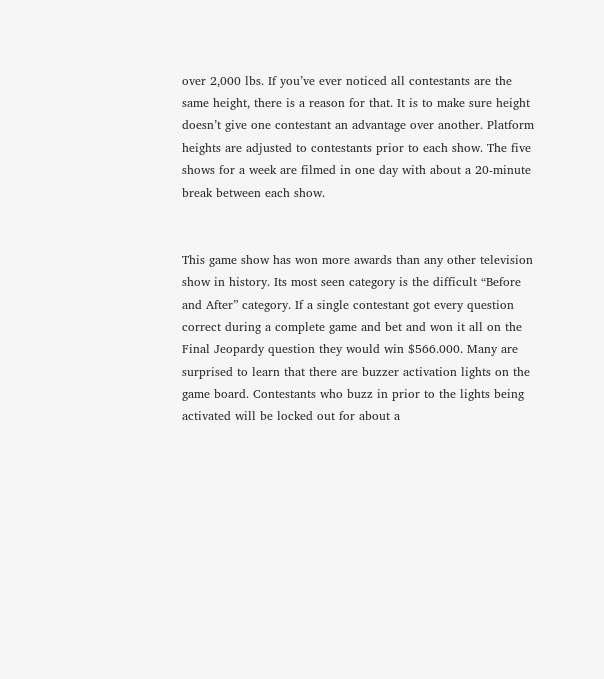over 2,000 lbs. If you’ve ever noticed all contestants are the same height, there is a reason for that. It is to make sure height doesn’t give one contestant an advantage over another. Platform heights are adjusted to contestants prior to each show. The five shows for a week are filmed in one day with about a 20-minute break between each show.


This game show has won more awards than any other television show in history. Its most seen category is the difficult “Before and After” category. If a single contestant got every question correct during a complete game and bet and won it all on the Final Jeopardy question they would win $566.000. Many are surprised to learn that there are buzzer activation lights on the game board. Contestants who buzz in prior to the lights being activated will be locked out for about a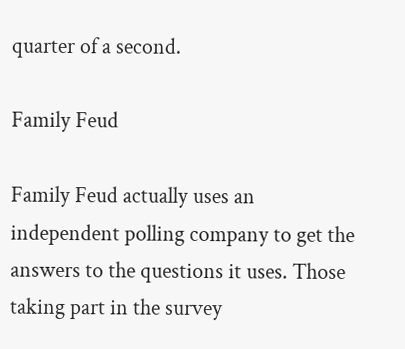quarter of a second.

Family Feud

Family Feud actually uses an independent polling company to get the answers to the questions it uses. Those taking part in the survey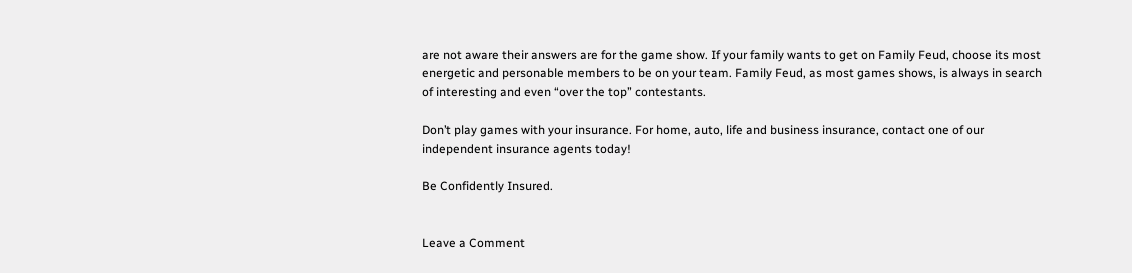are not aware their answers are for the game show. If your family wants to get on Family Feud, choose its most energetic and personable members to be on your team. Family Feud, as most games shows, is always in search of interesting and even “over the top” contestants.

Don’t play games with your insurance. For home, auto, life and business insurance, contact one of our independent insurance agents today!

Be Confidently Insured.


Leave a Comment